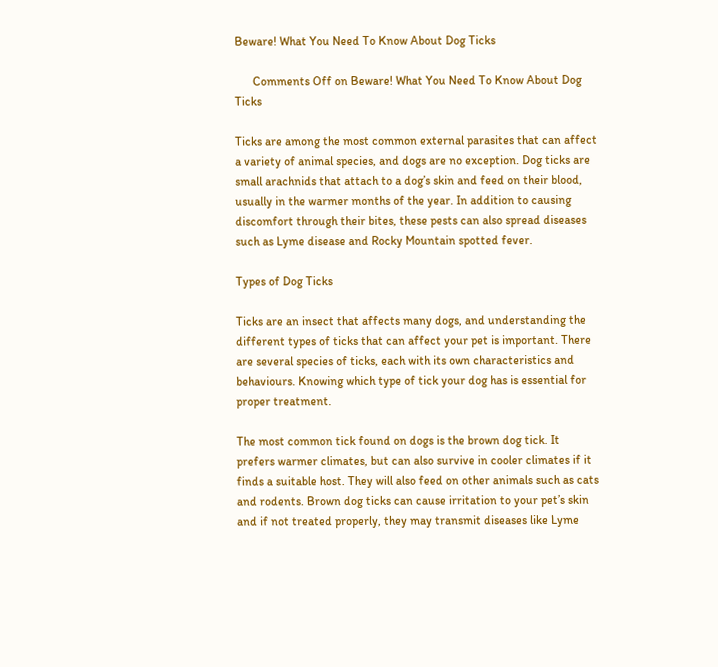Beware! What You Need To Know About Dog Ticks

      Comments Off on Beware! What You Need To Know About Dog Ticks

Ticks are among the most common external parasites that can affect a variety of animal species, and dogs are no exception. Dog ticks are small arachnids that attach to a dog’s skin and feed on their blood, usually in the warmer months of the year. In addition to causing discomfort through their bites, these pests can also spread diseases such as Lyme disease and Rocky Mountain spotted fever.

Types of Dog Ticks

Ticks are an insect that affects many dogs, and understanding the different types of ticks that can affect your pet is important. There are several species of ticks, each with its own characteristics and behaviours. Knowing which type of tick your dog has is essential for proper treatment.

The most common tick found on dogs is the brown dog tick. It prefers warmer climates, but can also survive in cooler climates if it finds a suitable host. They will also feed on other animals such as cats and rodents. Brown dog ticks can cause irritation to your pet’s skin and if not treated properly, they may transmit diseases like Lyme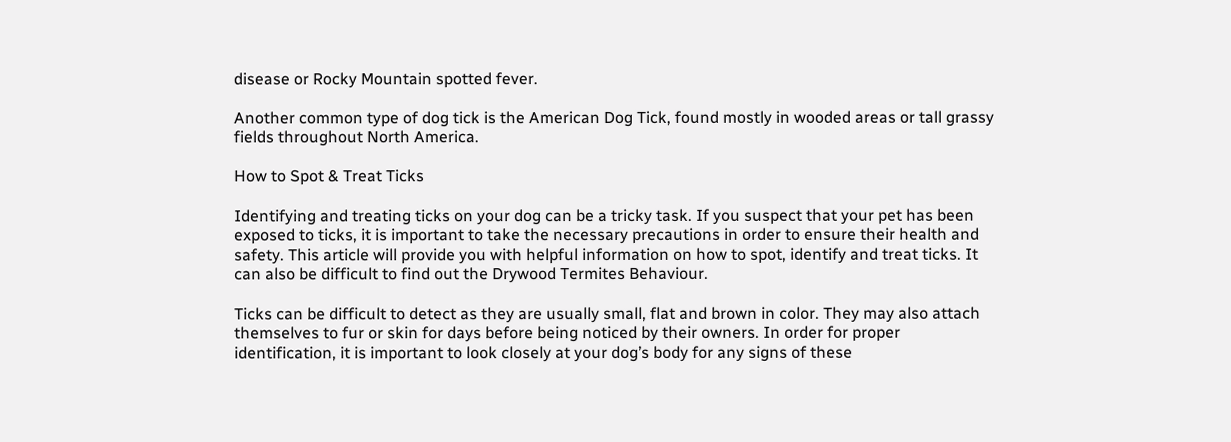disease or Rocky Mountain spotted fever.

Another common type of dog tick is the American Dog Tick, found mostly in wooded areas or tall grassy fields throughout North America.

How to Spot & Treat Ticks

Identifying and treating ticks on your dog can be a tricky task. If you suspect that your pet has been exposed to ticks, it is important to take the necessary precautions in order to ensure their health and safety. This article will provide you with helpful information on how to spot, identify and treat ticks. It can also be difficult to find out the Drywood Termites Behaviour.

Ticks can be difficult to detect as they are usually small, flat and brown in color. They may also attach themselves to fur or skin for days before being noticed by their owners. In order for proper identification, it is important to look closely at your dog’s body for any signs of these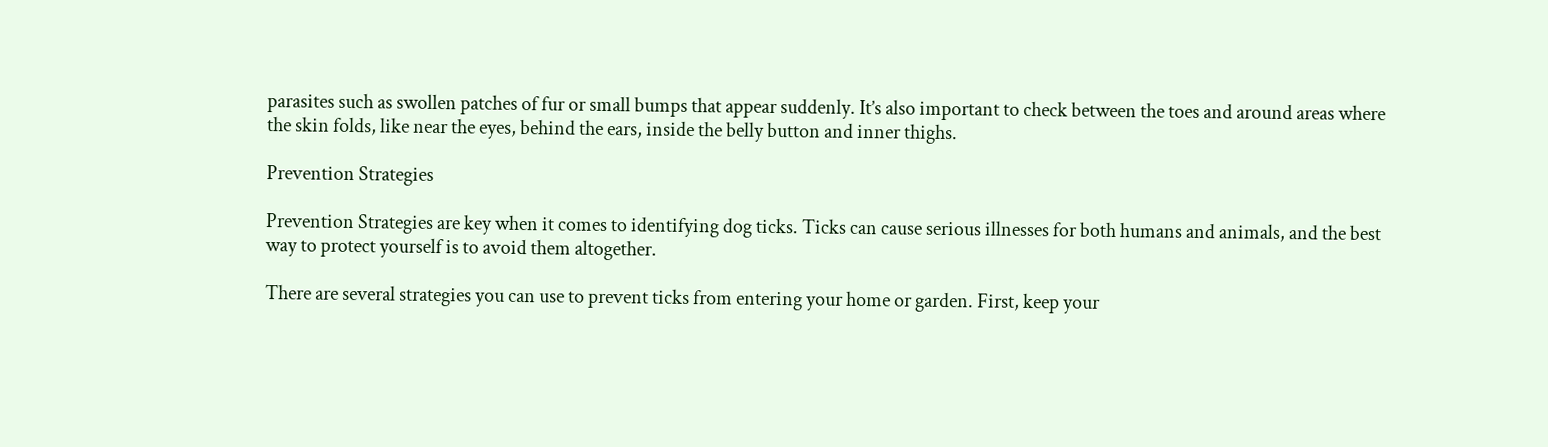parasites such as swollen patches of fur or small bumps that appear suddenly. It’s also important to check between the toes and around areas where the skin folds, like near the eyes, behind the ears, inside the belly button and inner thighs.

Prevention Strategies

Prevention Strategies are key when it comes to identifying dog ticks. Ticks can cause serious illnesses for both humans and animals, and the best way to protect yourself is to avoid them altogether.

There are several strategies you can use to prevent ticks from entering your home or garden. First, keep your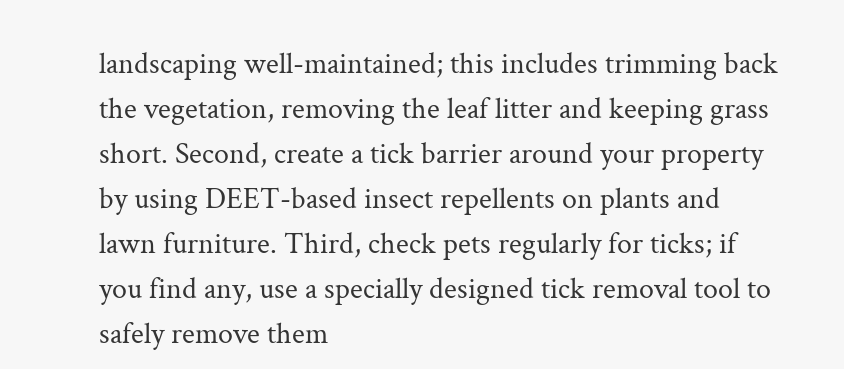landscaping well-maintained; this includes trimming back the vegetation, removing the leaf litter and keeping grass short. Second, create a tick barrier around your property by using DEET-based insect repellents on plants and lawn furniture. Third, check pets regularly for ticks; if you find any, use a specially designed tick removal tool to safely remove them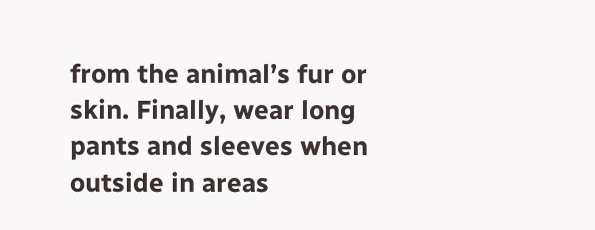from the animal’s fur or skin. Finally, wear long pants and sleeves when outside in areas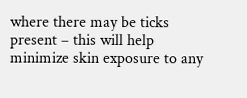where there may be ticks present – this will help minimize skin exposure to any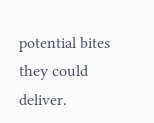potential bites they could deliver.